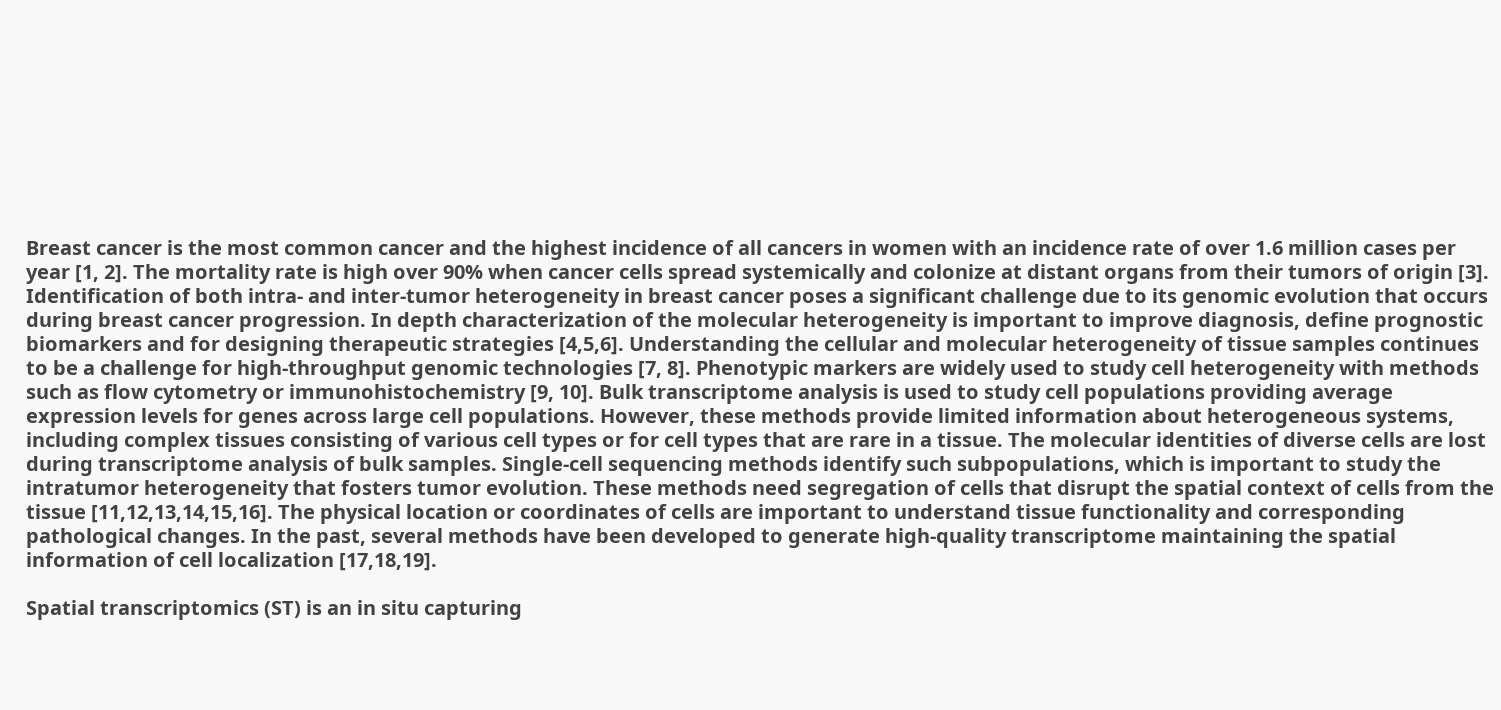Breast cancer is the most common cancer and the highest incidence of all cancers in women with an incidence rate of over 1.6 million cases per year [1, 2]. The mortality rate is high over 90% when cancer cells spread systemically and colonize at distant organs from their tumors of origin [3]. Identification of both intra- and inter-tumor heterogeneity in breast cancer poses a significant challenge due to its genomic evolution that occurs during breast cancer progression. In depth characterization of the molecular heterogeneity is important to improve diagnosis, define prognostic biomarkers and for designing therapeutic strategies [4,5,6]. Understanding the cellular and molecular heterogeneity of tissue samples continues to be a challenge for high-throughput genomic technologies [7, 8]. Phenotypic markers are widely used to study cell heterogeneity with methods such as flow cytometry or immunohistochemistry [9, 10]. Bulk transcriptome analysis is used to study cell populations providing average expression levels for genes across large cell populations. However, these methods provide limited information about heterogeneous systems, including complex tissues consisting of various cell types or for cell types that are rare in a tissue. The molecular identities of diverse cells are lost during transcriptome analysis of bulk samples. Single-cell sequencing methods identify such subpopulations, which is important to study the intratumor heterogeneity that fosters tumor evolution. These methods need segregation of cells that disrupt the spatial context of cells from the tissue [11,12,13,14,15,16]. The physical location or coordinates of cells are important to understand tissue functionality and corresponding pathological changes. In the past, several methods have been developed to generate high-quality transcriptome maintaining the spatial information of cell localization [17,18,19].

Spatial transcriptomics (ST) is an in situ capturing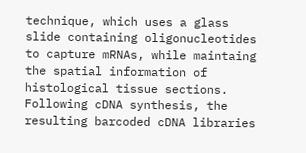technique, which uses a glass slide containing oligonucleotides to capture mRNAs, while maintaing the spatial information of histological tissue sections. Following cDNA synthesis, the resulting barcoded cDNA libraries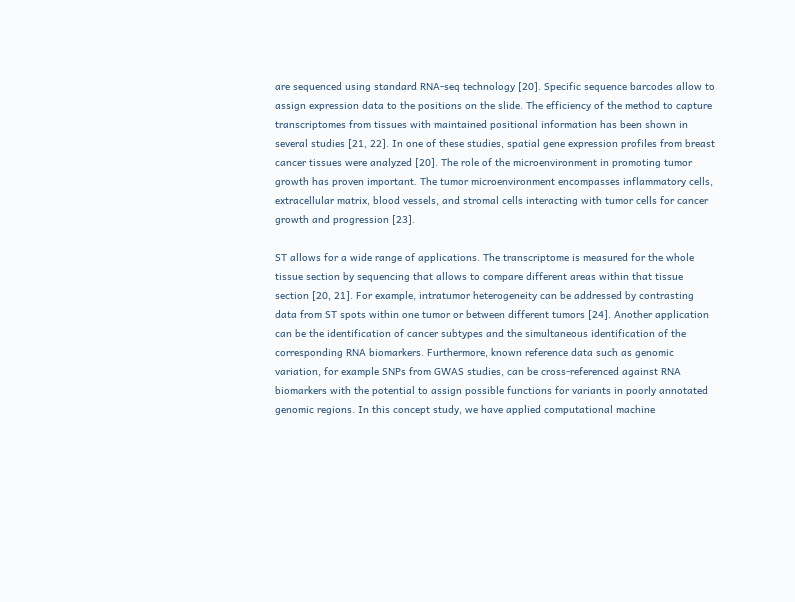are sequenced using standard RNA-seq technology [20]. Specific sequence barcodes allow to assign expression data to the positions on the slide. The efficiency of the method to capture transcriptomes from tissues with maintained positional information has been shown in several studies [21, 22]. In one of these studies, spatial gene expression profiles from breast cancer tissues were analyzed [20]. The role of the microenvironment in promoting tumor growth has proven important. The tumor microenvironment encompasses inflammatory cells, extracellular matrix, blood vessels, and stromal cells interacting with tumor cells for cancer growth and progression [23].

ST allows for a wide range of applications. The transcriptome is measured for the whole tissue section by sequencing that allows to compare different areas within that tissue section [20, 21]. For example, intratumor heterogeneity can be addressed by contrasting data from ST spots within one tumor or between different tumors [24]. Another application can be the identification of cancer subtypes and the simultaneous identification of the corresponding RNA biomarkers. Furthermore, known reference data such as genomic variation, for example SNPs from GWAS studies, can be cross-referenced against RNA biomarkers with the potential to assign possible functions for variants in poorly annotated genomic regions. In this concept study, we have applied computational machine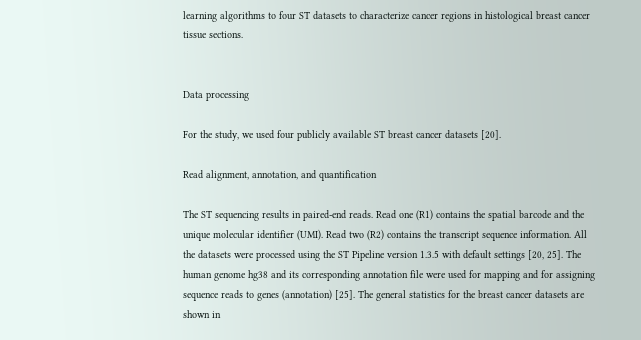learning algorithms to four ST datasets to characterize cancer regions in histological breast cancer tissue sections.


Data processing

For the study, we used four publicly available ST breast cancer datasets [20].

Read alignment, annotation, and quantification

The ST sequencing results in paired-end reads. Read one (R1) contains the spatial barcode and the unique molecular identifier (UMI). Read two (R2) contains the transcript sequence information. All the datasets were processed using the ST Pipeline version 1.3.5 with default settings [20, 25]. The human genome hg38 and its corresponding annotation file were used for mapping and for assigning sequence reads to genes (annotation) [25]. The general statistics for the breast cancer datasets are shown in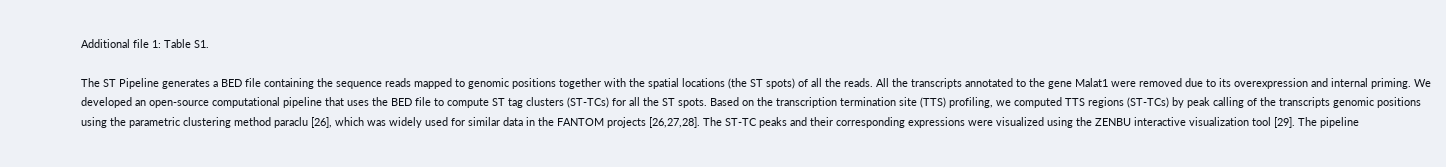Additional file 1: Table S1.

The ST Pipeline generates a BED file containing the sequence reads mapped to genomic positions together with the spatial locations (the ST spots) of all the reads. All the transcripts annotated to the gene Malat1 were removed due to its overexpression and internal priming. We developed an open-source computational pipeline that uses the BED file to compute ST tag clusters (ST-TCs) for all the ST spots. Based on the transcription termination site (TTS) profiling, we computed TTS regions (ST-TCs) by peak calling of the transcripts genomic positions using the parametric clustering method paraclu [26], which was widely used for similar data in the FANTOM projects [26,27,28]. The ST-TC peaks and their corresponding expressions were visualized using the ZENBU interactive visualization tool [29]. The pipeline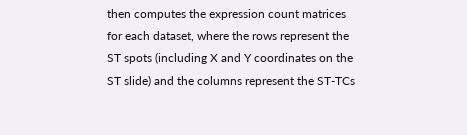then computes the expression count matrices for each dataset, where the rows represent the ST spots (including X and Y coordinates on the ST slide) and the columns represent the ST-TCs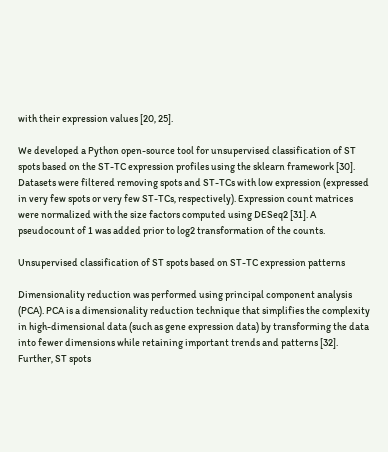with their expression values [20, 25].

We developed a Python open-source tool for unsupervised classification of ST spots based on the ST-TC expression profiles using the sklearn framework [30]. Datasets were filtered removing spots and ST-TCs with low expression (expressed in very few spots or very few ST-TCs, respectively). Expression count matrices were normalized with the size factors computed using DESeq2 [31]. A pseudocount of 1 was added prior to log2 transformation of the counts.

Unsupervised classification of ST spots based on ST-TC expression patterns

Dimensionality reduction was performed using principal component analysis (PCA). PCA is a dimensionality reduction technique that simplifies the complexity in high-dimensional data (such as gene expression data) by transforming the data into fewer dimensions while retaining important trends and patterns [32]. Further, ST spots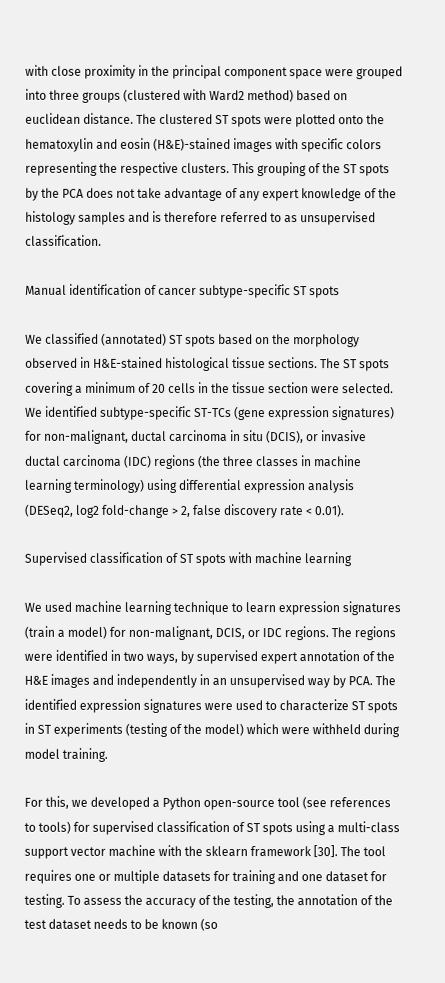with close proximity in the principal component space were grouped into three groups (clustered with Ward2 method) based on euclidean distance. The clustered ST spots were plotted onto the hematoxylin and eosin (H&E)-stained images with specific colors representing the respective clusters. This grouping of the ST spots by the PCA does not take advantage of any expert knowledge of the histology samples and is therefore referred to as unsupervised classification.

Manual identification of cancer subtype-specific ST spots

We classified (annotated) ST spots based on the morphology observed in H&E-stained histological tissue sections. The ST spots covering a minimum of 20 cells in the tissue section were selected. We identified subtype-specific ST-TCs (gene expression signatures) for non-malignant, ductal carcinoma in situ (DCIS), or invasive ductal carcinoma (IDC) regions (the three classes in machine learning terminology) using differential expression analysis (DESeq2, log2 fold-change > 2, false discovery rate < 0.01).

Supervised classification of ST spots with machine learning

We used machine learning technique to learn expression signatures (train a model) for non-malignant, DCIS, or IDC regions. The regions were identified in two ways, by supervised expert annotation of the H&E images and independently in an unsupervised way by PCA. The identified expression signatures were used to characterize ST spots in ST experiments (testing of the model) which were withheld during model training.

For this, we developed a Python open-source tool (see references to tools) for supervised classification of ST spots using a multi-class support vector machine with the sklearn framework [30]. The tool requires one or multiple datasets for training and one dataset for testing. To assess the accuracy of the testing, the annotation of the test dataset needs to be known (so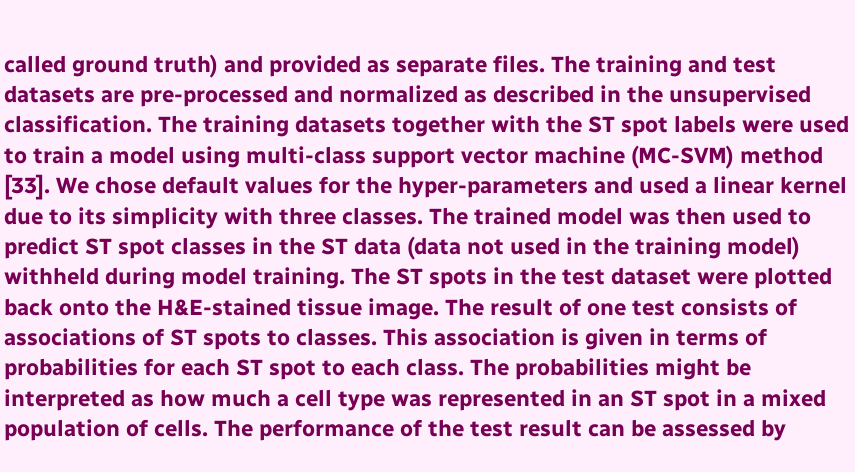called ground truth) and provided as separate files. The training and test datasets are pre-processed and normalized as described in the unsupervised classification. The training datasets together with the ST spot labels were used to train a model using multi-class support vector machine (MC-SVM) method [33]. We chose default values for the hyper-parameters and used a linear kernel due to its simplicity with three classes. The trained model was then used to predict ST spot classes in the ST data (data not used in the training model) withheld during model training. The ST spots in the test dataset were plotted back onto the H&E-stained tissue image. The result of one test consists of associations of ST spots to classes. This association is given in terms of probabilities for each ST spot to each class. The probabilities might be interpreted as how much a cell type was represented in an ST spot in a mixed population of cells. The performance of the test result can be assessed by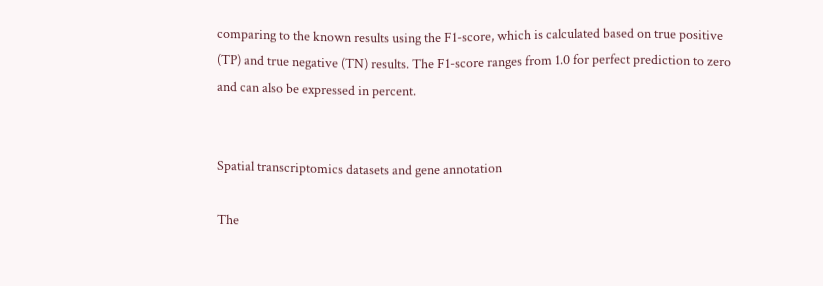comparing to the known results using the F1-score, which is calculated based on true positive (TP) and true negative (TN) results. The F1-score ranges from 1.0 for perfect prediction to zero and can also be expressed in percent.


Spatial transcriptomics datasets and gene annotation

The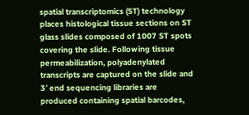spatial transcriptomics (ST) technology places histological tissue sections on ST glass slides composed of 1007 ST spots covering the slide. Following tissue permeabilization, polyadenylated transcripts are captured on the slide and 3′ end sequencing libraries are produced containing spatial barcodes,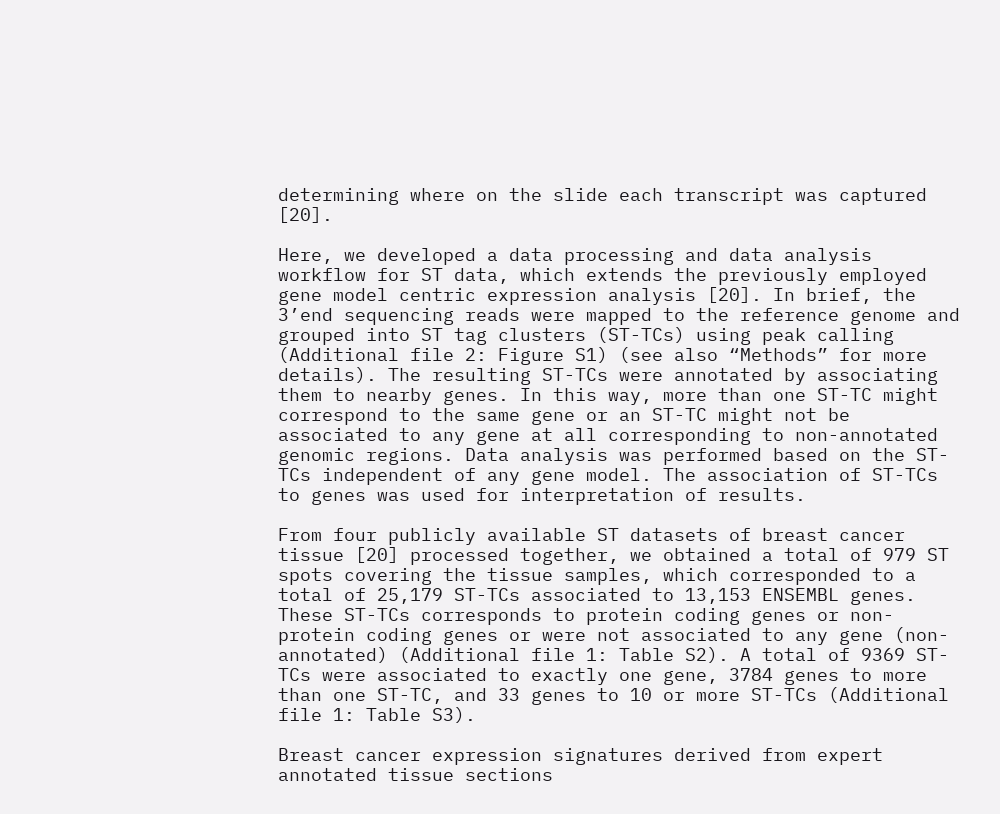determining where on the slide each transcript was captured [20].

Here, we developed a data processing and data analysis workflow for ST data, which extends the previously employed gene model centric expression analysis [20]. In brief, the 3’end sequencing reads were mapped to the reference genome and grouped into ST tag clusters (ST-TCs) using peak calling (Additional file 2: Figure S1) (see also “Methods” for more details). The resulting ST-TCs were annotated by associating them to nearby genes. In this way, more than one ST-TC might correspond to the same gene or an ST-TC might not be associated to any gene at all corresponding to non-annotated genomic regions. Data analysis was performed based on the ST-TCs independent of any gene model. The association of ST-TCs to genes was used for interpretation of results.

From four publicly available ST datasets of breast cancer tissue [20] processed together, we obtained a total of 979 ST spots covering the tissue samples, which corresponded to a total of 25,179 ST-TCs associated to 13,153 ENSEMBL genes. These ST-TCs corresponds to protein coding genes or non-protein coding genes or were not associated to any gene (non-annotated) (Additional file 1: Table S2). A total of 9369 ST-TCs were associated to exactly one gene, 3784 genes to more than one ST-TC, and 33 genes to 10 or more ST-TCs (Additional file 1: Table S3).

Breast cancer expression signatures derived from expert annotated tissue sections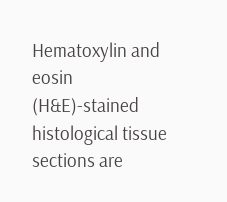Hematoxylin and eosin (H&E)-stained histological tissue sections are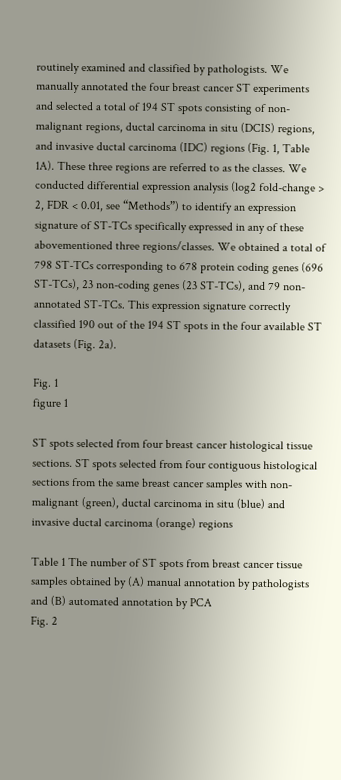routinely examined and classified by pathologists. We manually annotated the four breast cancer ST experiments and selected a total of 194 ST spots consisting of non-malignant regions, ductal carcinoma in situ (DCIS) regions, and invasive ductal carcinoma (IDC) regions (Fig. 1, Table 1A). These three regions are referred to as the classes. We conducted differential expression analysis (log2 fold-change > 2, FDR < 0.01, see “Methods”) to identify an expression signature of ST-TCs specifically expressed in any of these abovementioned three regions/classes. We obtained a total of 798 ST-TCs corresponding to 678 protein coding genes (696 ST-TCs), 23 non-coding genes (23 ST-TCs), and 79 non-annotated ST-TCs. This expression signature correctly classified 190 out of the 194 ST spots in the four available ST datasets (Fig. 2a).

Fig. 1
figure 1

ST spots selected from four breast cancer histological tissue sections. ST spots selected from four contiguous histological sections from the same breast cancer samples with non-malignant (green), ductal carcinoma in situ (blue) and invasive ductal carcinoma (orange) regions

Table 1 The number of ST spots from breast cancer tissue samples obtained by (A) manual annotation by pathologists and (B) automated annotation by PCA
Fig. 2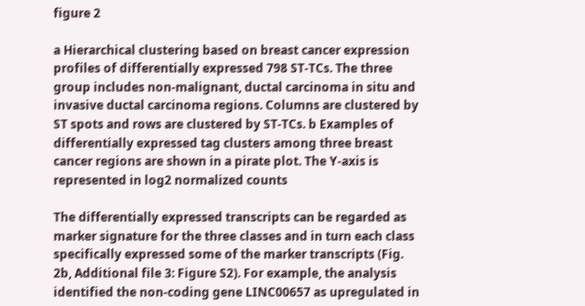figure 2

a Hierarchical clustering based on breast cancer expression profiles of differentially expressed 798 ST-TCs. The three group includes non-malignant, ductal carcinoma in situ and invasive ductal carcinoma regions. Columns are clustered by ST spots and rows are clustered by ST-TCs. b Examples of differentially expressed tag clusters among three breast cancer regions are shown in a pirate plot. The Y-axis is represented in log2 normalized counts

The differentially expressed transcripts can be regarded as marker signature for the three classes and in turn each class specifically expressed some of the marker transcripts (Fig. 2b, Additional file 3: Figure S2). For example, the analysis identified the non-coding gene LINC00657 as upregulated in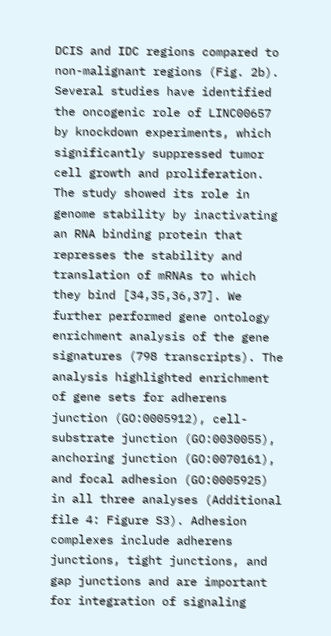DCIS and IDC regions compared to non-malignant regions (Fig. 2b). Several studies have identified the oncogenic role of LINC00657 by knockdown experiments, which significantly suppressed tumor cell growth and proliferation. The study showed its role in genome stability by inactivating an RNA binding protein that represses the stability and translation of mRNAs to which they bind [34,35,36,37]. We further performed gene ontology enrichment analysis of the gene signatures (798 transcripts). The analysis highlighted enrichment of gene sets for adherens junction (GO:0005912), cell-substrate junction (GO:0030055), anchoring junction (GO:0070161), and focal adhesion (GO:0005925) in all three analyses (Additional file 4: Figure S3). Adhesion complexes include adherens junctions, tight junctions, and gap junctions and are important for integration of signaling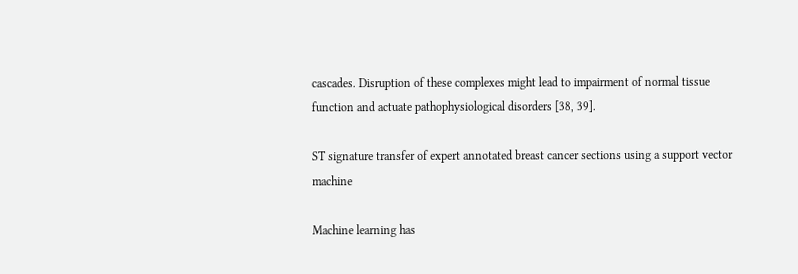cascades. Disruption of these complexes might lead to impairment of normal tissue function and actuate pathophysiological disorders [38, 39].

ST signature transfer of expert annotated breast cancer sections using a support vector machine

Machine learning has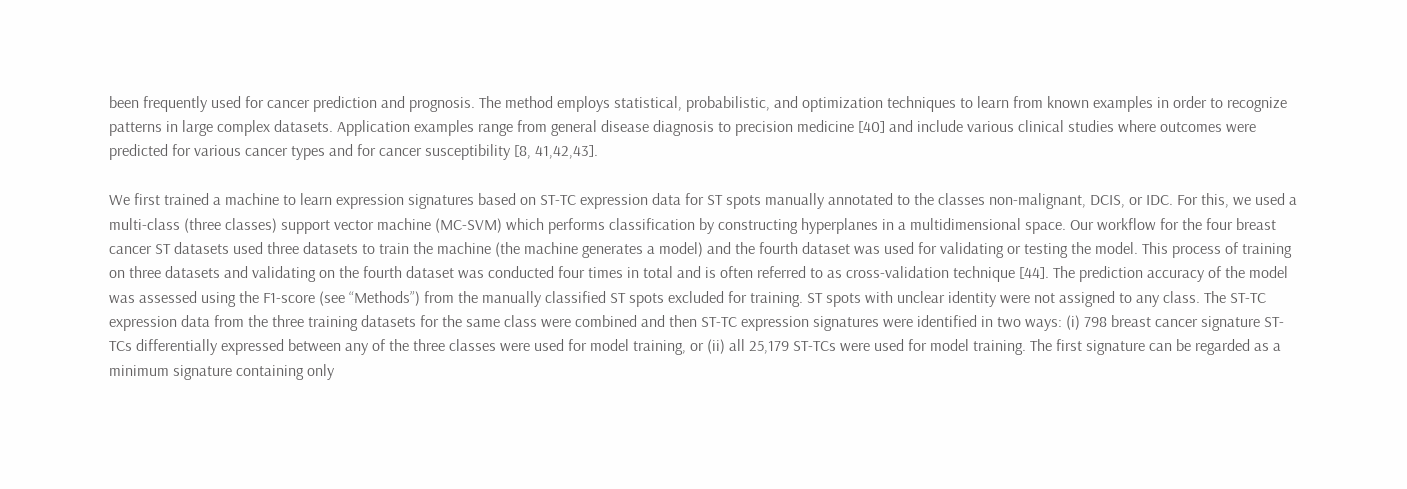been frequently used for cancer prediction and prognosis. The method employs statistical, probabilistic, and optimization techniques to learn from known examples in order to recognize patterns in large complex datasets. Application examples range from general disease diagnosis to precision medicine [40] and include various clinical studies where outcomes were predicted for various cancer types and for cancer susceptibility [8, 41,42,43].

We first trained a machine to learn expression signatures based on ST-TC expression data for ST spots manually annotated to the classes non-malignant, DCIS, or IDC. For this, we used a multi-class (three classes) support vector machine (MC-SVM) which performs classification by constructing hyperplanes in a multidimensional space. Our workflow for the four breast cancer ST datasets used three datasets to train the machine (the machine generates a model) and the fourth dataset was used for validating or testing the model. This process of training on three datasets and validating on the fourth dataset was conducted four times in total and is often referred to as cross-validation technique [44]. The prediction accuracy of the model was assessed using the F1-score (see “Methods”) from the manually classified ST spots excluded for training. ST spots with unclear identity were not assigned to any class. The ST-TC expression data from the three training datasets for the same class were combined and then ST-TC expression signatures were identified in two ways: (i) 798 breast cancer signature ST-TCs differentially expressed between any of the three classes were used for model training, or (ii) all 25,179 ST-TCs were used for model training. The first signature can be regarded as a minimum signature containing only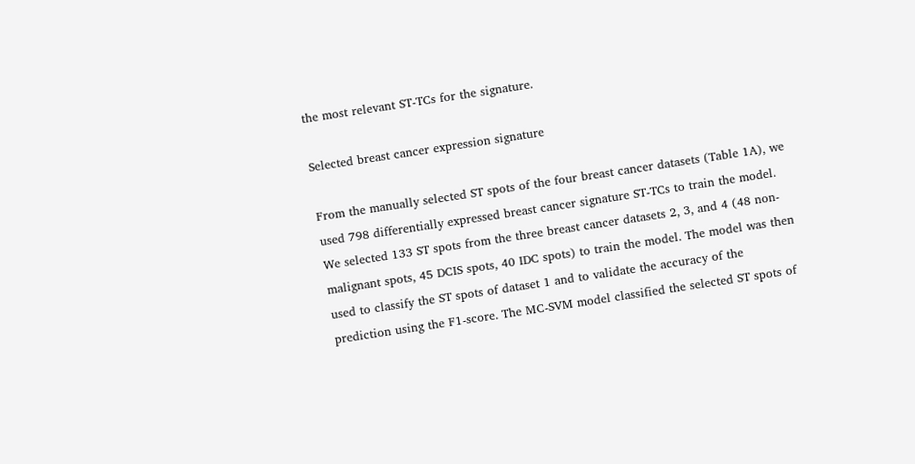the most relevant ST-TCs for the signature.

Selected breast cancer expression signature

From the manually selected ST spots of the four breast cancer datasets (Table 1A), we used 798 differentially expressed breast cancer signature ST-TCs to train the model. We selected 133 ST spots from the three breast cancer datasets 2, 3, and 4 (48 non-malignant spots, 45 DCIS spots, 40 IDC spots) to train the model. The model was then used to classify the ST spots of dataset 1 and to validate the accuracy of the prediction using the F1-score. The MC-SVM model classified the selected ST spots of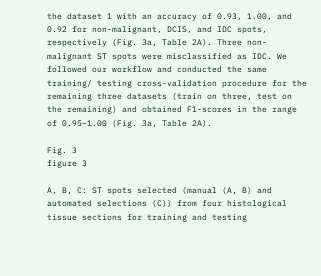the dataset 1 with an accuracy of 0.93, 1.00, and 0.92 for non-malignant, DCIS, and IDC spots, respectively (Fig. 3a, Table 2A). Three non-malignant ST spots were misclassified as IDC. We followed our workflow and conducted the same training/ testing cross-validation procedure for the remaining three datasets (train on three, test on the remaining) and obtained F1-scores in the range of 0.95–1.00 (Fig. 3a, Table 2A).

Fig. 3
figure 3

A, B, C: ST spots selected (manual (A, B) and automated selections (C)) from four histological tissue sections for training and testing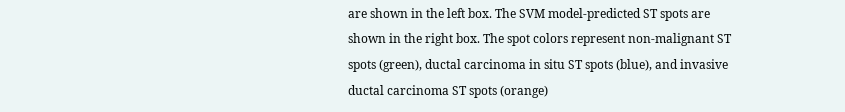are shown in the left box. The SVM model-predicted ST spots are shown in the right box. The spot colors represent non-malignant ST spots (green), ductal carcinoma in situ ST spots (blue), and invasive ductal carcinoma ST spots (orange)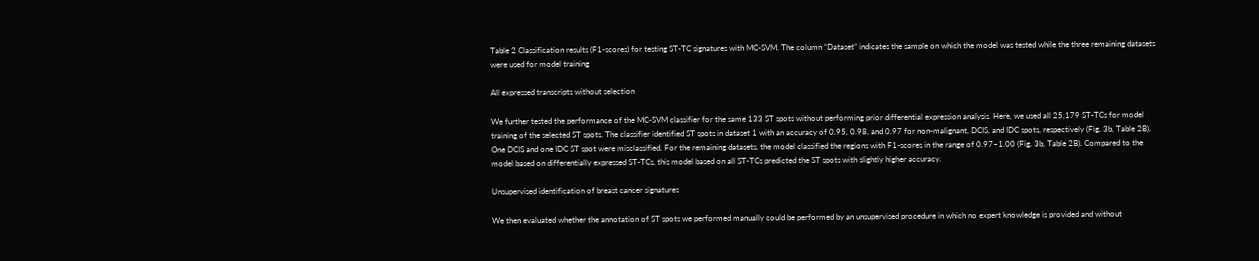Table 2 Classification results (F1-scores) for testing ST-TC signatures with MC-SVM. The column “Dataset” indicates the sample on which the model was tested while the three remaining datasets were used for model training

All expressed transcripts without selection

We further tested the performance of the MC-SVM classifier for the same 133 ST spots without performing prior differential expression analysis. Here, we used all 25,179 ST-TCs for model training of the selected ST spots. The classifier identified ST spots in dataset 1 with an accuracy of 0.95, 0.98, and 0.97 for non-malignant, DCIS, and IDC spots, respectively (Fig. 3b, Table 2B). One DCIS and one IDC ST spot were misclassified. For the remaining datasets, the model classified the regions with F1-scores in the range of 0.97–1.00 (Fig. 3b, Table 2B). Compared to the model based on differentially expressed ST-TCs, this model based on all ST-TCs predicted the ST spots with slightly higher accuracy.

Unsupervised identification of breast cancer signatures

We then evaluated whether the annotation of ST spots we performed manually could be performed by an unsupervised procedure in which no expert knowledge is provided and without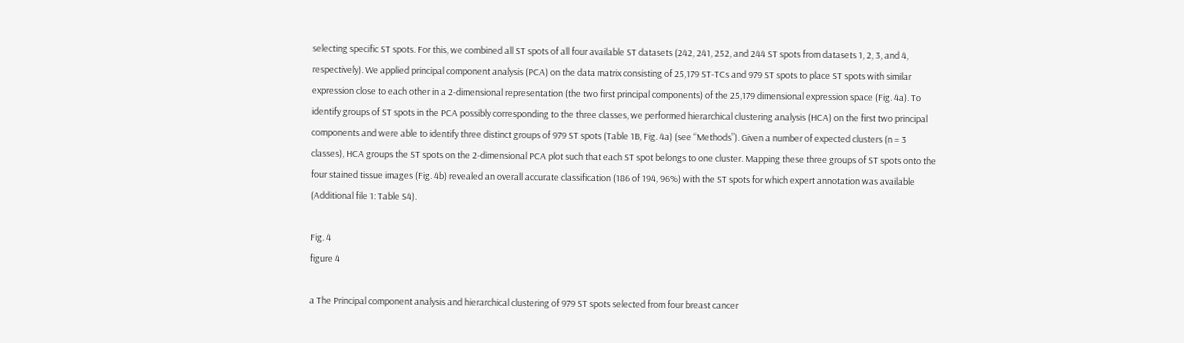selecting specific ST spots. For this, we combined all ST spots of all four available ST datasets (242, 241, 252, and 244 ST spots from datasets 1, 2, 3, and 4, respectively). We applied principal component analysis (PCA) on the data matrix consisting of 25,179 ST-TCs and 979 ST spots to place ST spots with similar expression close to each other in a 2-dimensional representation (the two first principal components) of the 25,179 dimensional expression space (Fig. 4a). To identify groups of ST spots in the PCA possibly corresponding to the three classes, we performed hierarchical clustering analysis (HCA) on the first two principal components and were able to identify three distinct groups of 979 ST spots (Table 1B, Fig. 4a) (see “Methods”). Given a number of expected clusters (n = 3 classes), HCA groups the ST spots on the 2-dimensional PCA plot such that each ST spot belongs to one cluster. Mapping these three groups of ST spots onto the four stained tissue images (Fig. 4b) revealed an overall accurate classification (186 of 194, 96%) with the ST spots for which expert annotation was available (Additional file 1: Table S4).

Fig. 4
figure 4

a The Principal component analysis and hierarchical clustering of 979 ST spots selected from four breast cancer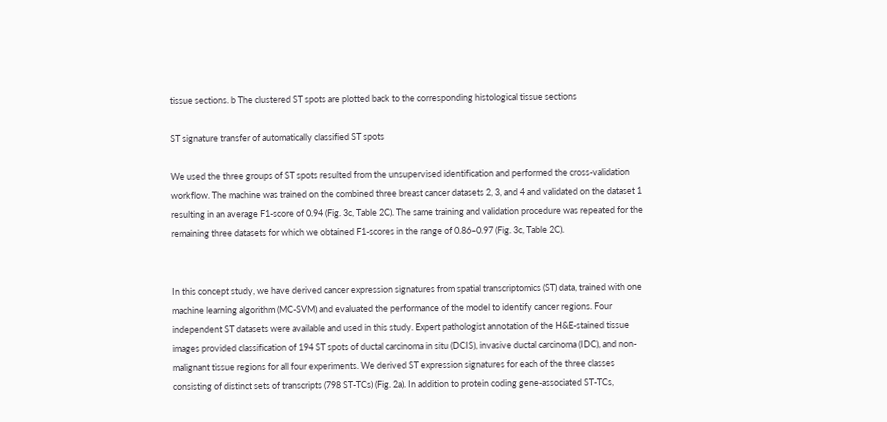tissue sections. b The clustered ST spots are plotted back to the corresponding histological tissue sections

ST signature transfer of automatically classified ST spots

We used the three groups of ST spots resulted from the unsupervised identification and performed the cross-validation workflow. The machine was trained on the combined three breast cancer datasets 2, 3, and 4 and validated on the dataset 1 resulting in an average F1-score of 0.94 (Fig. 3c, Table 2C). The same training and validation procedure was repeated for the remaining three datasets for which we obtained F1-scores in the range of 0.86–0.97 (Fig. 3c, Table 2C).


In this concept study, we have derived cancer expression signatures from spatial transcriptomics (ST) data, trained with one machine learning algorithm (MC-SVM) and evaluated the performance of the model to identify cancer regions. Four independent ST datasets were available and used in this study. Expert pathologist annotation of the H&E-stained tissue images provided classification of 194 ST spots of ductal carcinoma in situ (DCIS), invasive ductal carcinoma (IDC), and non-malignant tissue regions for all four experiments. We derived ST expression signatures for each of the three classes consisting of distinct sets of transcripts (798 ST-TCs) (Fig. 2a). In addition to protein coding gene-associated ST-TCs,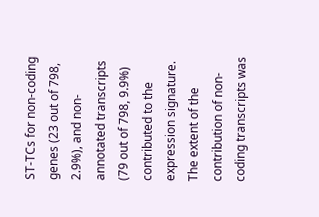ST-TCs for non-coding genes (23 out of 798, 2.9%), and non-annotated transcripts (79 out of 798, 9.9%) contributed to the expression signature. The extent of the contribution of non-coding transcripts was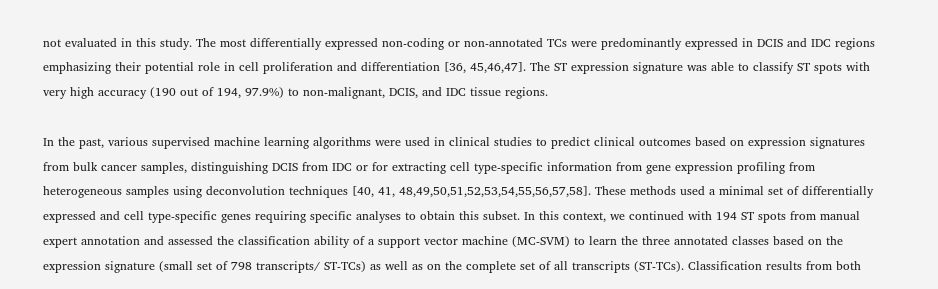not evaluated in this study. The most differentially expressed non-coding or non-annotated TCs were predominantly expressed in DCIS and IDC regions emphasizing their potential role in cell proliferation and differentiation [36, 45,46,47]. The ST expression signature was able to classify ST spots with very high accuracy (190 out of 194, 97.9%) to non-malignant, DCIS, and IDC tissue regions.

In the past, various supervised machine learning algorithms were used in clinical studies to predict clinical outcomes based on expression signatures from bulk cancer samples, distinguishing DCIS from IDC or for extracting cell type-specific information from gene expression profiling from heterogeneous samples using deconvolution techniques [40, 41, 48,49,50,51,52,53,54,55,56,57,58]. These methods used a minimal set of differentially expressed and cell type-specific genes requiring specific analyses to obtain this subset. In this context, we continued with 194 ST spots from manual expert annotation and assessed the classification ability of a support vector machine (MC-SVM) to learn the three annotated classes based on the expression signature (small set of 798 transcripts/ ST-TCs) as well as on the complete set of all transcripts (ST-TCs). Classification results from both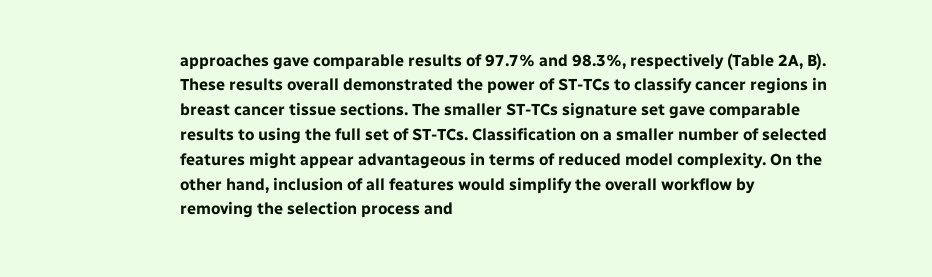approaches gave comparable results of 97.7% and 98.3%, respectively (Table 2A, B). These results overall demonstrated the power of ST-TCs to classify cancer regions in breast cancer tissue sections. The smaller ST-TCs signature set gave comparable results to using the full set of ST-TCs. Classification on a smaller number of selected features might appear advantageous in terms of reduced model complexity. On the other hand, inclusion of all features would simplify the overall workflow by removing the selection process and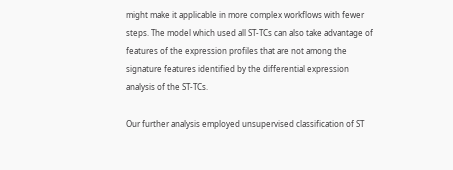might make it applicable in more complex workflows with fewer steps. The model which used all ST-TCs can also take advantage of features of the expression profiles that are not among the signature features identified by the differential expression analysis of the ST-TCs.

Our further analysis employed unsupervised classification of ST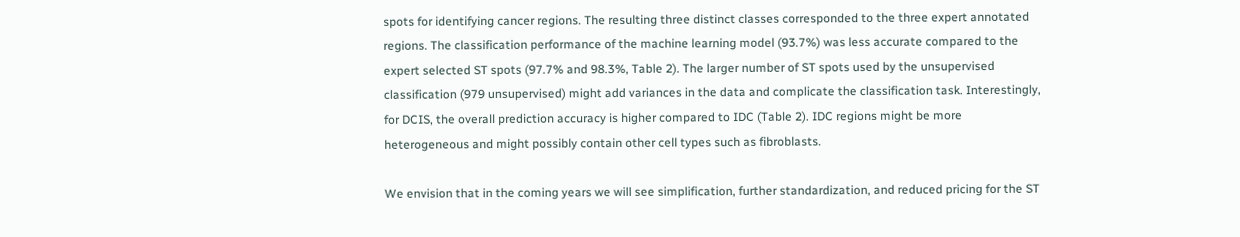spots for identifying cancer regions. The resulting three distinct classes corresponded to the three expert annotated regions. The classification performance of the machine learning model (93.7%) was less accurate compared to the expert selected ST spots (97.7% and 98.3%, Table 2). The larger number of ST spots used by the unsupervised classification (979 unsupervised) might add variances in the data and complicate the classification task. Interestingly, for DCIS, the overall prediction accuracy is higher compared to IDC (Table 2). IDC regions might be more heterogeneous and might possibly contain other cell types such as fibroblasts.

We envision that in the coming years we will see simplification, further standardization, and reduced pricing for the ST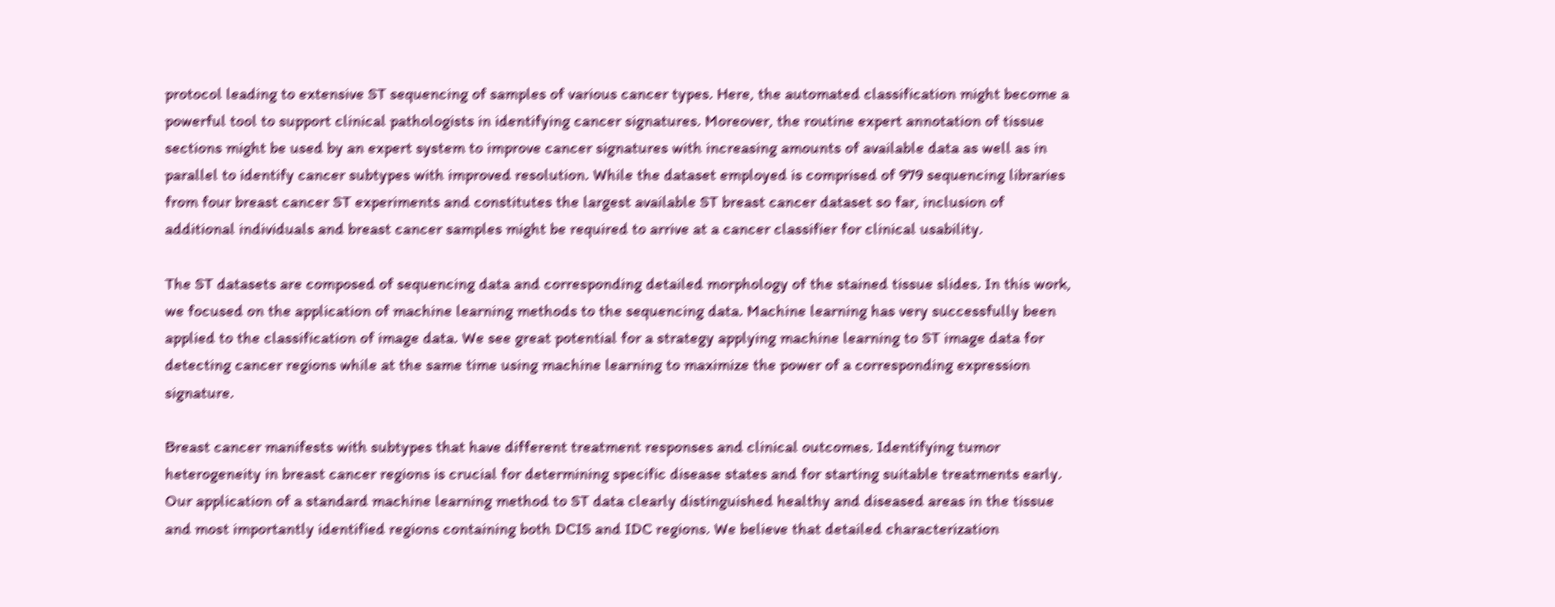protocol leading to extensive ST sequencing of samples of various cancer types. Here, the automated classification might become a powerful tool to support clinical pathologists in identifying cancer signatures. Moreover, the routine expert annotation of tissue sections might be used by an expert system to improve cancer signatures with increasing amounts of available data as well as in parallel to identify cancer subtypes with improved resolution. While the dataset employed is comprised of 979 sequencing libraries from four breast cancer ST experiments and constitutes the largest available ST breast cancer dataset so far, inclusion of additional individuals and breast cancer samples might be required to arrive at a cancer classifier for clinical usability.

The ST datasets are composed of sequencing data and corresponding detailed morphology of the stained tissue slides. In this work, we focused on the application of machine learning methods to the sequencing data. Machine learning has very successfully been applied to the classification of image data. We see great potential for a strategy applying machine learning to ST image data for detecting cancer regions while at the same time using machine learning to maximize the power of a corresponding expression signature.

Breast cancer manifests with subtypes that have different treatment responses and clinical outcomes. Identifying tumor heterogeneity in breast cancer regions is crucial for determining specific disease states and for starting suitable treatments early. Our application of a standard machine learning method to ST data clearly distinguished healthy and diseased areas in the tissue and most importantly identified regions containing both DCIS and IDC regions. We believe that detailed characterization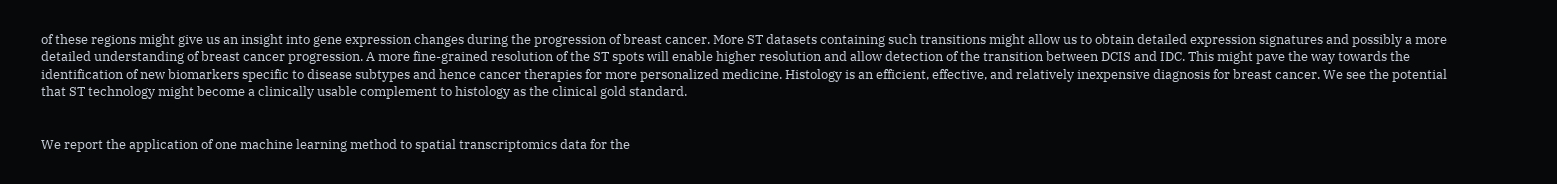of these regions might give us an insight into gene expression changes during the progression of breast cancer. More ST datasets containing such transitions might allow us to obtain detailed expression signatures and possibly a more detailed understanding of breast cancer progression. A more fine-grained resolution of the ST spots will enable higher resolution and allow detection of the transition between DCIS and IDC. This might pave the way towards the identification of new biomarkers specific to disease subtypes and hence cancer therapies for more personalized medicine. Histology is an efficient, effective, and relatively inexpensive diagnosis for breast cancer. We see the potential that ST technology might become a clinically usable complement to histology as the clinical gold standard.


We report the application of one machine learning method to spatial transcriptomics data for the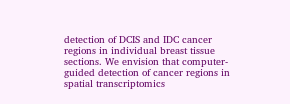detection of DCIS and IDC cancer regions in individual breast tissue sections. We envision that computer-guided detection of cancer regions in spatial transcriptomics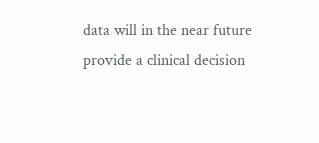data will in the near future provide a clinical decision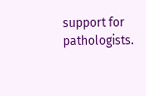support for pathologists.